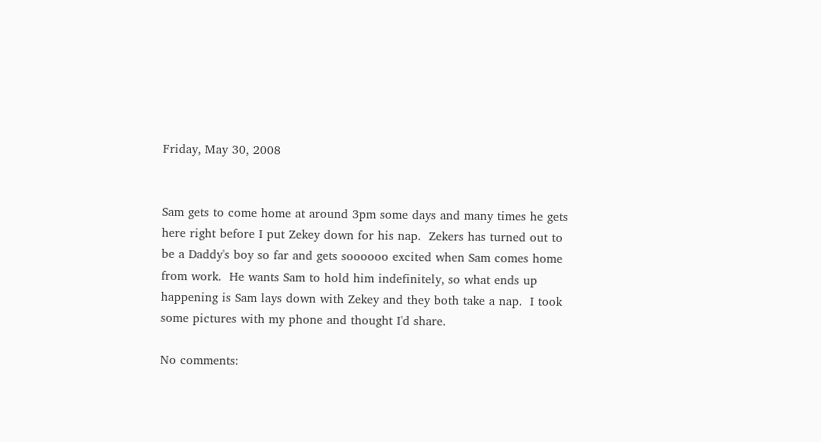Friday, May 30, 2008


Sam gets to come home at around 3pm some days and many times he gets here right before I put Zekey down for his nap.  Zekers has turned out to be a Daddy's boy so far and gets soooooo excited when Sam comes home from work.  He wants Sam to hold him indefinitely, so what ends up happening is Sam lays down with Zekey and they both take a nap.  I took some pictures with my phone and thought I'd share.

No comments: